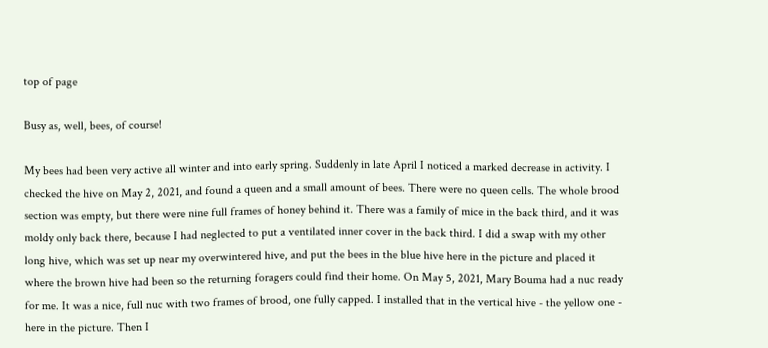top of page

Busy as, well, bees, of course!

My bees had been very active all winter and into early spring. Suddenly in late April I noticed a marked decrease in activity. I checked the hive on May 2, 2021, and found a queen and a small amount of bees. There were no queen cells. The whole brood section was empty, but there were nine full frames of honey behind it. There was a family of mice in the back third, and it was moldy only back there, because I had neglected to put a ventilated inner cover in the back third. I did a swap with my other long hive, which was set up near my overwintered hive, and put the bees in the blue hive here in the picture and placed it where the brown hive had been so the returning foragers could find their home. On May 5, 2021, Mary Bouma had a nuc ready for me. It was a nice, full nuc with two frames of brood, one fully capped. I installed that in the vertical hive - the yellow one - here in the picture. Then I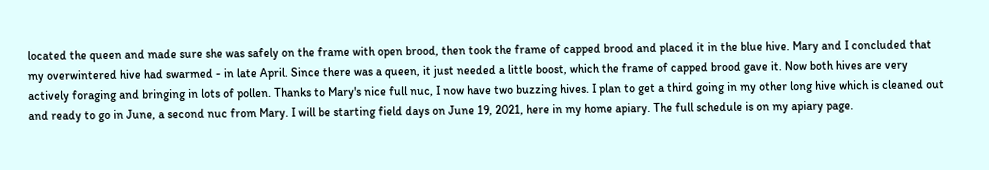located the queen and made sure she was safely on the frame with open brood, then took the frame of capped brood and placed it in the blue hive. Mary and I concluded that my overwintered hive had swarmed - in late April. Since there was a queen, it just needed a little boost, which the frame of capped brood gave it. Now both hives are very actively foraging and bringing in lots of pollen. Thanks to Mary's nice full nuc, I now have two buzzing hives. I plan to get a third going in my other long hive which is cleaned out and ready to go in June, a second nuc from Mary. I will be starting field days on June 19, 2021, here in my home apiary. The full schedule is on my apiary page.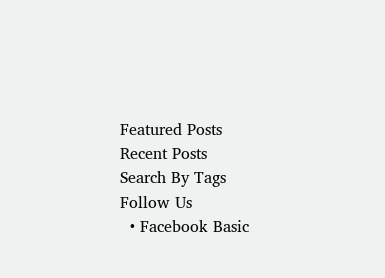Featured Posts
Recent Posts
Search By Tags
Follow Us
  • Facebook Basic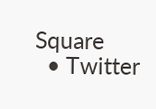Square
  • Twitter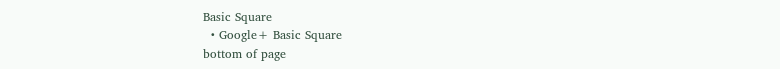Basic Square
  • Google+ Basic Square
bottom of page